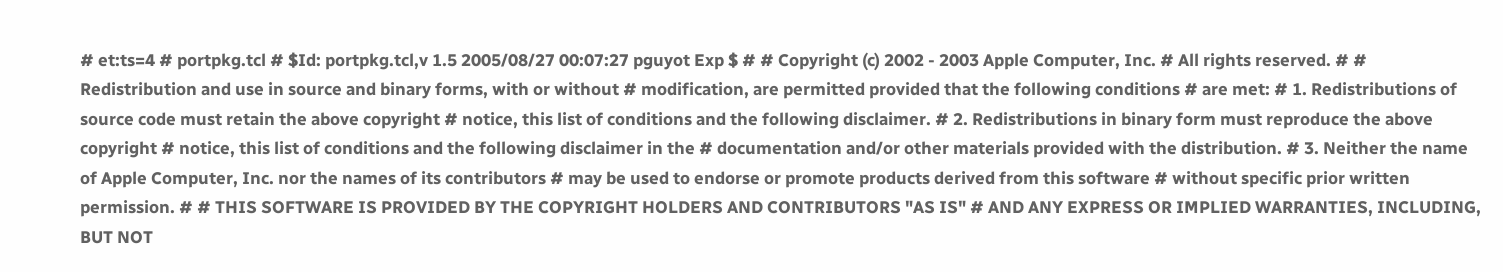# et:ts=4 # portpkg.tcl # $Id: portpkg.tcl,v 1.5 2005/08/27 00:07:27 pguyot Exp $ # # Copyright (c) 2002 - 2003 Apple Computer, Inc. # All rights reserved. # # Redistribution and use in source and binary forms, with or without # modification, are permitted provided that the following conditions # are met: # 1. Redistributions of source code must retain the above copyright # notice, this list of conditions and the following disclaimer. # 2. Redistributions in binary form must reproduce the above copyright # notice, this list of conditions and the following disclaimer in the # documentation and/or other materials provided with the distribution. # 3. Neither the name of Apple Computer, Inc. nor the names of its contributors # may be used to endorse or promote products derived from this software # without specific prior written permission. # # THIS SOFTWARE IS PROVIDED BY THE COPYRIGHT HOLDERS AND CONTRIBUTORS "AS IS" # AND ANY EXPRESS OR IMPLIED WARRANTIES, INCLUDING, BUT NOT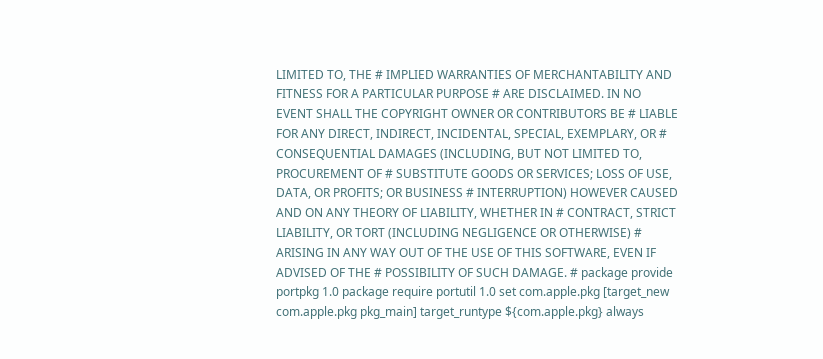LIMITED TO, THE # IMPLIED WARRANTIES OF MERCHANTABILITY AND FITNESS FOR A PARTICULAR PURPOSE # ARE DISCLAIMED. IN NO EVENT SHALL THE COPYRIGHT OWNER OR CONTRIBUTORS BE # LIABLE FOR ANY DIRECT, INDIRECT, INCIDENTAL, SPECIAL, EXEMPLARY, OR # CONSEQUENTIAL DAMAGES (INCLUDING, BUT NOT LIMITED TO, PROCUREMENT OF # SUBSTITUTE GOODS OR SERVICES; LOSS OF USE, DATA, OR PROFITS; OR BUSINESS # INTERRUPTION) HOWEVER CAUSED AND ON ANY THEORY OF LIABILITY, WHETHER IN # CONTRACT, STRICT LIABILITY, OR TORT (INCLUDING NEGLIGENCE OR OTHERWISE) # ARISING IN ANY WAY OUT OF THE USE OF THIS SOFTWARE, EVEN IF ADVISED OF THE # POSSIBILITY OF SUCH DAMAGE. # package provide portpkg 1.0 package require portutil 1.0 set com.apple.pkg [target_new com.apple.pkg pkg_main] target_runtype ${com.apple.pkg} always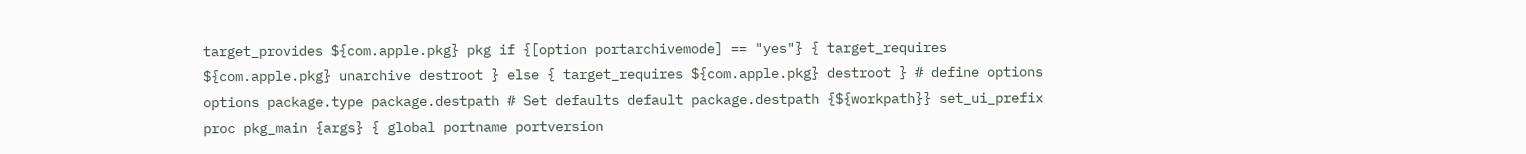target_provides ${com.apple.pkg} pkg if {[option portarchivemode] == "yes"} { target_requires ${com.apple.pkg} unarchive destroot } else { target_requires ${com.apple.pkg} destroot } # define options options package.type package.destpath # Set defaults default package.destpath {${workpath}} set_ui_prefix proc pkg_main {args} { global portname portversion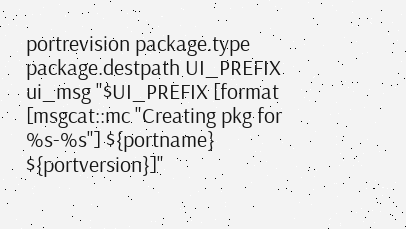portrevision package.type package.destpath UI_PREFIX ui_msg "$UI_PREFIX [format [msgcat::mc "Creating pkg for %s-%s"] ${portname} ${portversion}]"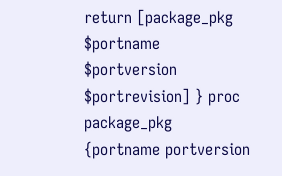return [package_pkg $portname $portversion $portrevision] } proc package_pkg {portname portversion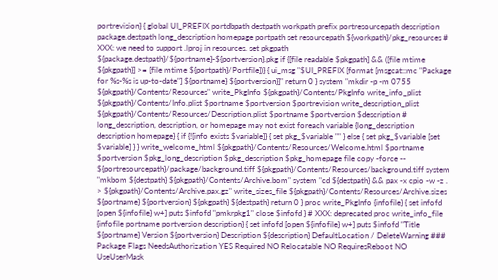portrevision} { global UI_PREFIX portdbpath destpath workpath prefix portresourcepath description package.destpath long_description homepage portpath set resourcepath ${workpath}/pkg_resources # XXX: we need to support .lproj in resources. set pkgpath ${package.destpath}/${portname}-${portversion}.pkg if {[file readable $pkgpath] && ([file mtime ${pkgpath}] >= [file mtime ${portpath}/Portfile])} { ui_msg "$UI_PREFIX [format [msgcat::mc "Package for %s-%s is up-to-date"] ${portname} ${portversion}]" return 0 } system "mkdir -p -m 0755 ${pkgpath}/Contents/Resources" write_PkgInfo ${pkgpath}/Contents/PkgInfo write_info_plist ${pkgpath}/Contents/Info.plist $portname $portversion $portrevision write_description_plist ${pkgpath}/Contents/Resources/Description.plist $portname $portversion $description # long_description, description, or homepage may not exist foreach variable {long_description description homepage} { if {![info exists $variable]} { set pkg_$variable "" } else { set pkg_$variable [set $variable] } } write_welcome_html ${pkgpath}/Contents/Resources/Welcome.html $portname $portversion $pkg_long_description $pkg_description $pkg_homepage file copy -force -- ${portresourcepath}/package/background.tiff ${pkgpath}/Contents/Resources/background.tiff system "mkbom ${destpath} ${pkgpath}/Contents/Archive.bom" system "cd ${destpath} && pax -x cpio -w -z . > ${pkgpath}/Contents/Archive.pax.gz" write_sizes_file ${pkgpath}/Contents/Resources/Archive.sizes ${portname} ${portversion} ${pkgpath} ${destpath} return 0 } proc write_PkgInfo {infofile} { set infofd [open ${infofile} w+] puts $infofd "pmkrpkg1" close $infofd } # XXX: deprecated proc write_info_file {infofile portname portversion description} { set infofd [open ${infofile} w+] puts $infofd "Title ${portname} Version ${portversion} Description ${description} DefaultLocation / DeleteWarning ### Package Flags NeedsAuthorization YES Required NO Relocatable NO RequiresReboot NO UseUserMask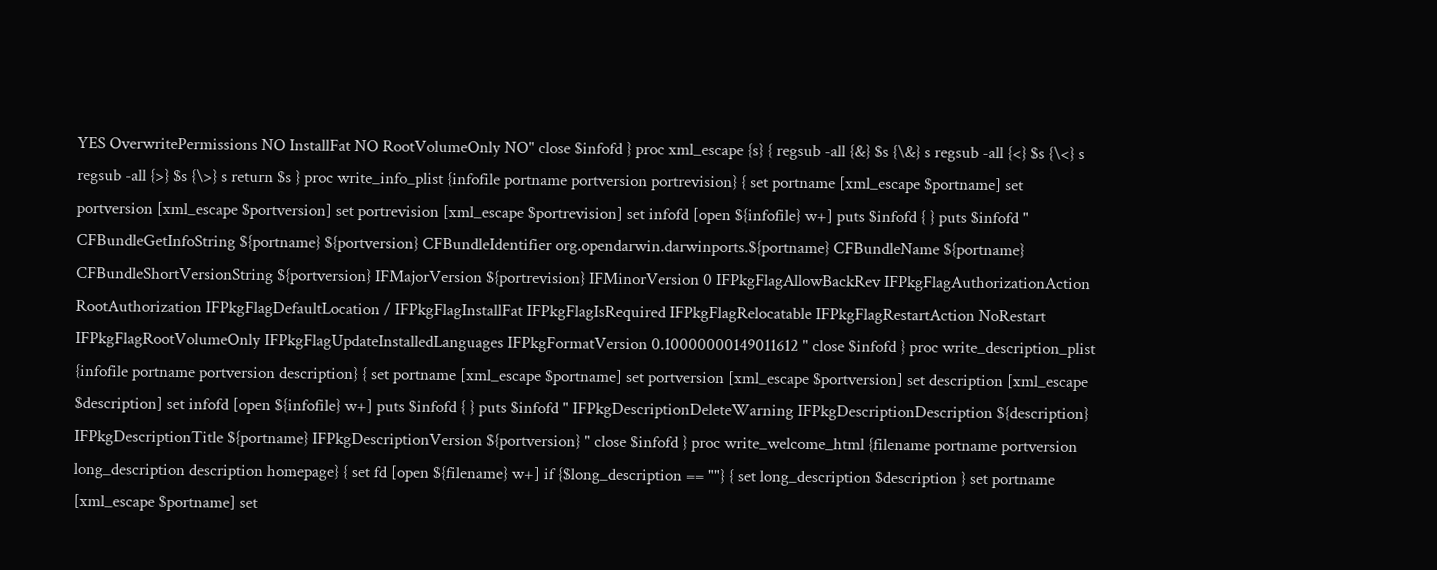YES OverwritePermissions NO InstallFat NO RootVolumeOnly NO" close $infofd } proc xml_escape {s} { regsub -all {&} $s {\&} s regsub -all {<} $s {\<} s regsub -all {>} $s {\>} s return $s } proc write_info_plist {infofile portname portversion portrevision} { set portname [xml_escape $portname] set portversion [xml_escape $portversion] set portrevision [xml_escape $portrevision] set infofd [open ${infofile} w+] puts $infofd { } puts $infofd " CFBundleGetInfoString ${portname} ${portversion} CFBundleIdentifier org.opendarwin.darwinports.${portname} CFBundleName ${portname} CFBundleShortVersionString ${portversion} IFMajorVersion ${portrevision} IFMinorVersion 0 IFPkgFlagAllowBackRev IFPkgFlagAuthorizationAction RootAuthorization IFPkgFlagDefaultLocation / IFPkgFlagInstallFat IFPkgFlagIsRequired IFPkgFlagRelocatable IFPkgFlagRestartAction NoRestart IFPkgFlagRootVolumeOnly IFPkgFlagUpdateInstalledLanguages IFPkgFormatVersion 0.10000000149011612 " close $infofd } proc write_description_plist {infofile portname portversion description} { set portname [xml_escape $portname] set portversion [xml_escape $portversion] set description [xml_escape $description] set infofd [open ${infofile} w+] puts $infofd { } puts $infofd " IFPkgDescriptionDeleteWarning IFPkgDescriptionDescription ${description} IFPkgDescriptionTitle ${portname} IFPkgDescriptionVersion ${portversion} " close $infofd } proc write_welcome_html {filename portname portversion long_description description homepage} { set fd [open ${filename} w+] if {$long_description == ""} { set long_description $description } set portname [xml_escape $portname] set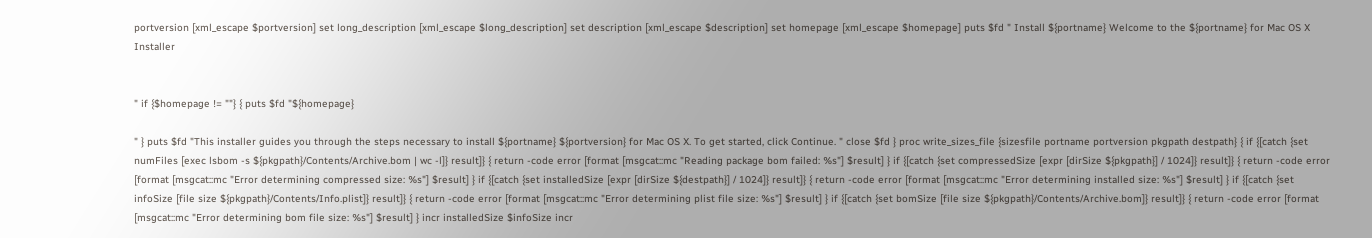portversion [xml_escape $portversion] set long_description [xml_escape $long_description] set description [xml_escape $description] set homepage [xml_escape $homepage] puts $fd " Install ${portname} Welcome to the ${portname} for Mac OS X Installer


" if {$homepage != ""} { puts $fd "${homepage}

" } puts $fd "This installer guides you through the steps necessary to install ${portname} ${portversion} for Mac OS X. To get started, click Continue. " close $fd } proc write_sizes_file {sizesfile portname portversion pkgpath destpath} { if {[catch {set numFiles [exec lsbom -s ${pkgpath}/Contents/Archive.bom | wc -l]} result]} { return -code error [format [msgcat::mc "Reading package bom failed: %s"] $result] } if {[catch {set compressedSize [expr [dirSize ${pkgpath}] / 1024]} result]} { return -code error [format [msgcat::mc "Error determining compressed size: %s"] $result] } if {[catch {set installedSize [expr [dirSize ${destpath}] / 1024]} result]} { return -code error [format [msgcat::mc "Error determining installed size: %s"] $result] } if {[catch {set infoSize [file size ${pkgpath}/Contents/Info.plist]} result]} { return -code error [format [msgcat::mc "Error determining plist file size: %s"] $result] } if {[catch {set bomSize [file size ${pkgpath}/Contents/Archive.bom]} result]} { return -code error [format [msgcat::mc "Error determining bom file size: %s"] $result] } incr installedSize $infoSize incr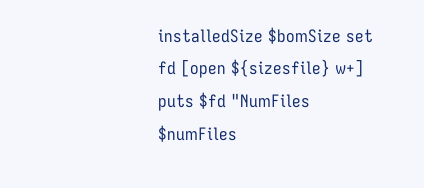installedSize $bomSize set fd [open ${sizesfile} w+] puts $fd "NumFiles $numFiles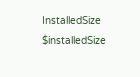InstalledSize $installedSize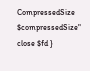CompressedSize $compressedSize" close $fd }